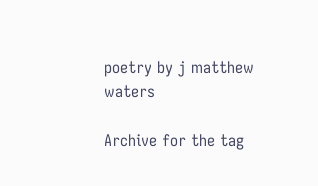poetry by j matthew waters

Archive for the tag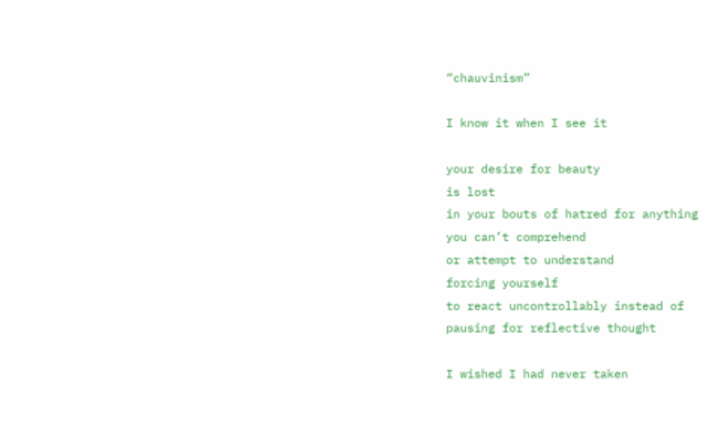“chauvinism”

I know it when I see it

your desire for beauty
is lost
in your bouts of hatred for anything
you can’t comprehend
or attempt to understand
forcing yourself
to react uncontrollably instead of
pausing for reflective thought

I wished I had never taken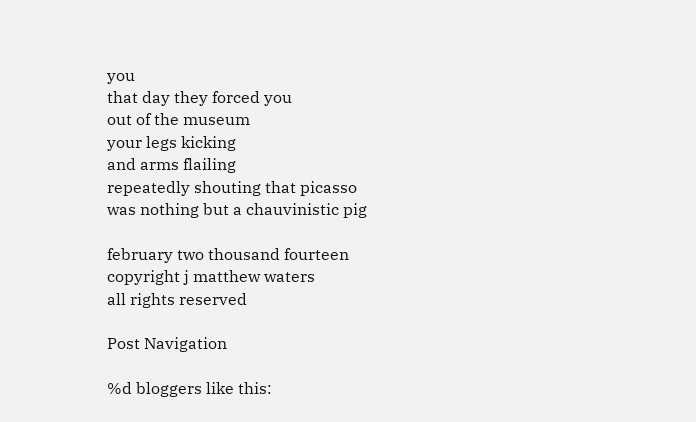you
that day they forced you
out of the museum
your legs kicking
and arms flailing
repeatedly shouting that picasso
was nothing but a chauvinistic pig

february two thousand fourteen
copyright j matthew waters
all rights reserved

Post Navigation

%d bloggers like this: